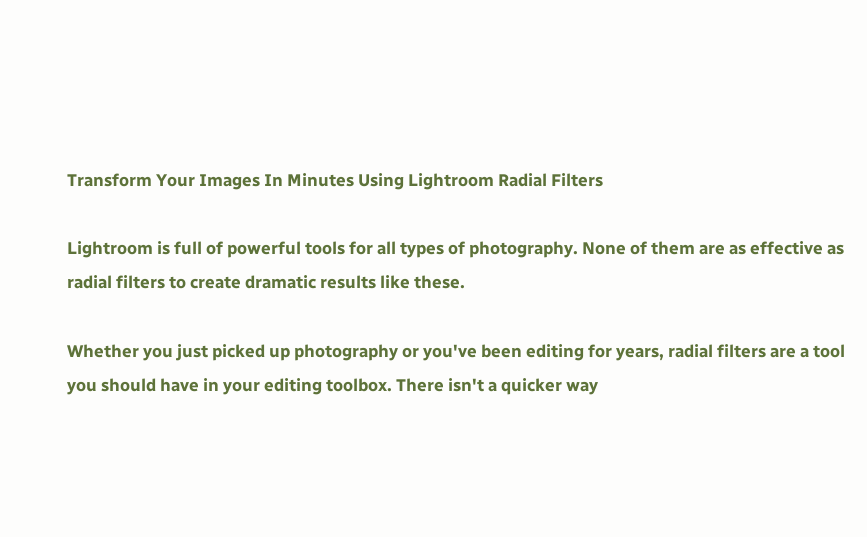Transform Your Images In Minutes Using Lightroom Radial Filters

Lightroom is full of powerful tools for all types of photography. None of them are as effective as radial filters to create dramatic results like these.

Whether you just picked up photography or you've been editing for years, radial filters are a tool you should have in your editing toolbox. There isn't a quicker way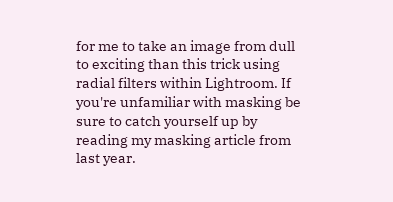for me to take an image from dull to exciting than this trick using radial filters within Lightroom. If you're unfamiliar with masking be sure to catch yourself up by reading my masking article from last year.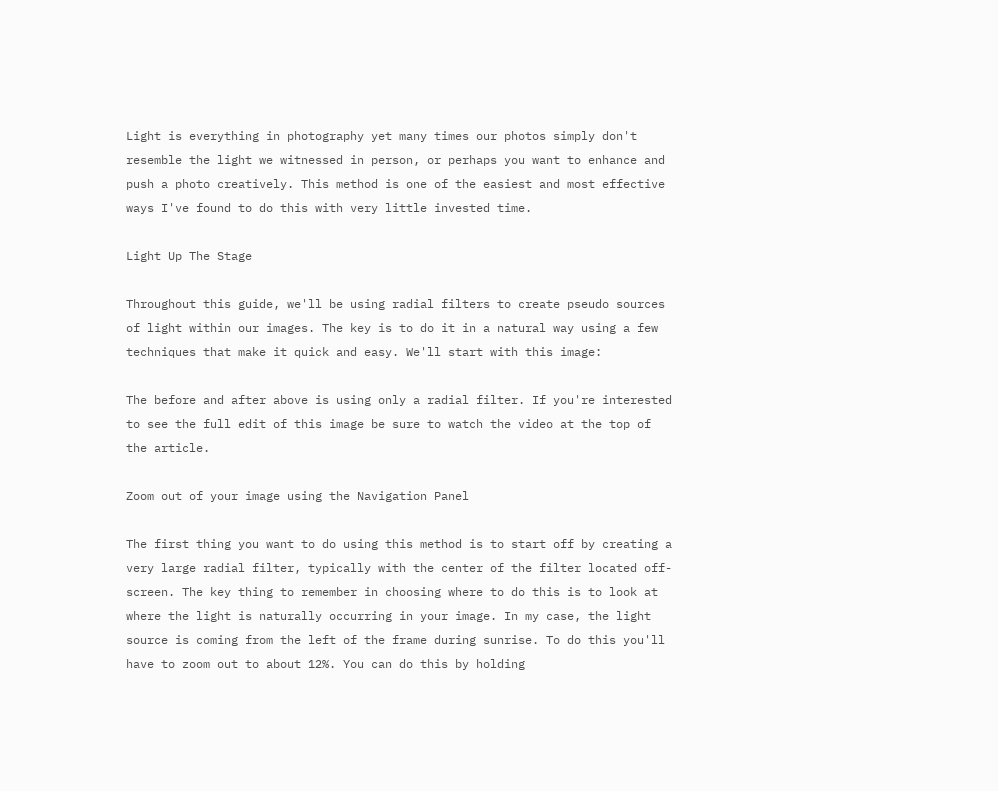Light is everything in photography yet many times our photos simply don't resemble the light we witnessed in person, or perhaps you want to enhance and push a photo creatively. This method is one of the easiest and most effective ways I've found to do this with very little invested time.

Light Up The Stage

Throughout this guide, we'll be using radial filters to create pseudo sources of light within our images. The key is to do it in a natural way using a few techniques that make it quick and easy. We'll start with this image:

The before and after above is using only a radial filter. If you're interested to see the full edit of this image be sure to watch the video at the top of the article.

Zoom out of your image using the Navigation Panel

The first thing you want to do using this method is to start off by creating a very large radial filter, typically with the center of the filter located off-screen. The key thing to remember in choosing where to do this is to look at where the light is naturally occurring in your image. In my case, the light source is coming from the left of the frame during sunrise. To do this you'll have to zoom out to about 12%. You can do this by holding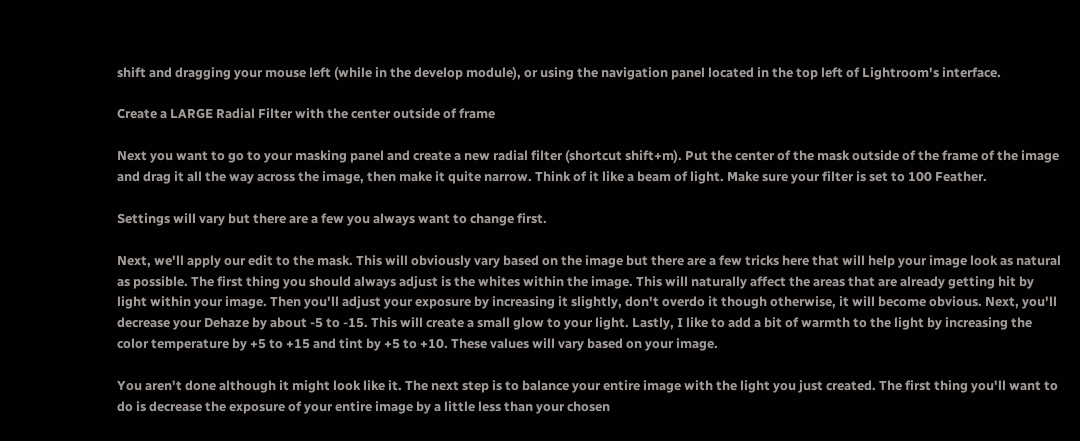shift and dragging your mouse left (while in the develop module), or using the navigation panel located in the top left of Lightroom's interface.

Create a LARGE Radial Filter with the center outside of frame

Next you want to go to your masking panel and create a new radial filter (shortcut shift+m). Put the center of the mask outside of the frame of the image and drag it all the way across the image, then make it quite narrow. Think of it like a beam of light. Make sure your filter is set to 100 Feather.

Settings will vary but there are a few you always want to change first.

Next, we'll apply our edit to the mask. This will obviously vary based on the image but there are a few tricks here that will help your image look as natural as possible. The first thing you should always adjust is the whites within the image. This will naturally affect the areas that are already getting hit by light within your image. Then you'll adjust your exposure by increasing it slightly, don't overdo it though otherwise, it will become obvious. Next, you'll decrease your Dehaze by about -5 to -15. This will create a small glow to your light. Lastly, I like to add a bit of warmth to the light by increasing the color temperature by +5 to +15 and tint by +5 to +10. These values will vary based on your image.

You aren't done although it might look like it. The next step is to balance your entire image with the light you just created. The first thing you'll want to do is decrease the exposure of your entire image by a little less than your chosen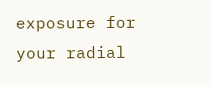exposure for your radial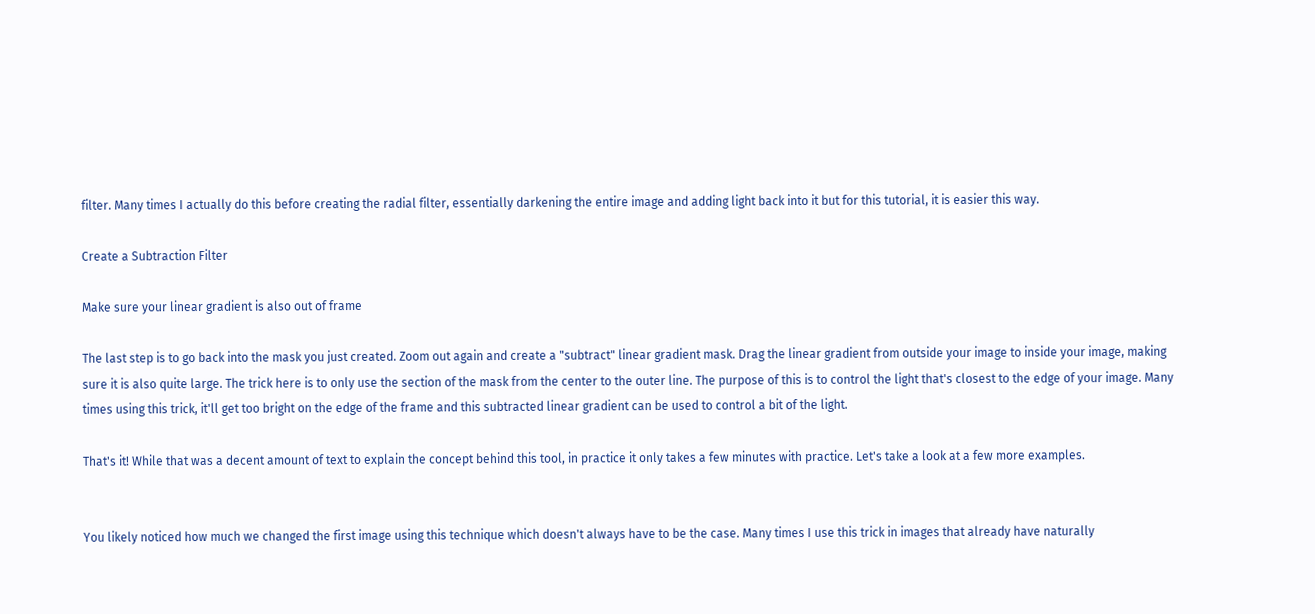filter. Many times I actually do this before creating the radial filter, essentially darkening the entire image and adding light back into it but for this tutorial, it is easier this way.

Create a Subtraction Filter

Make sure your linear gradient is also out of frame

The last step is to go back into the mask you just created. Zoom out again and create a "subtract" linear gradient mask. Drag the linear gradient from outside your image to inside your image, making sure it is also quite large. The trick here is to only use the section of the mask from the center to the outer line. The purpose of this is to control the light that's closest to the edge of your image. Many times using this trick, it'll get too bright on the edge of the frame and this subtracted linear gradient can be used to control a bit of the light.

That's it! While that was a decent amount of text to explain the concept behind this tool, in practice it only takes a few minutes with practice. Let's take a look at a few more examples.


You likely noticed how much we changed the first image using this technique which doesn't always have to be the case. Many times I use this trick in images that already have naturally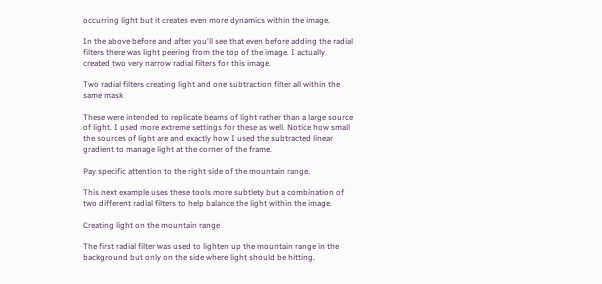occurring light but it creates even more dynamics within the image.

In the above before and after you'll see that even before adding the radial filters there was light peering from the top of the image. I actually created two very narrow radial filters for this image.

Two radial filters creating light and one subtraction filter all within the same mask

These were intended to replicate beams of light rather than a large source of light. I used more extreme settings for these as well. Notice how small the sources of light are and exactly how I used the subtracted linear gradient to manage light at the corner of the frame.

Pay specific attention to the right side of the mountain range.

This next example uses these tools more subtlety but a combination of two different radial filters to help balance the light within the image.

Creating light on the mountain range

The first radial filter was used to lighten up the mountain range in the background but only on the side where light should be hitting.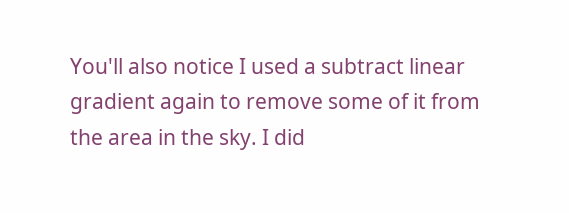You'll also notice I used a subtract linear gradient again to remove some of it from the area in the sky. I did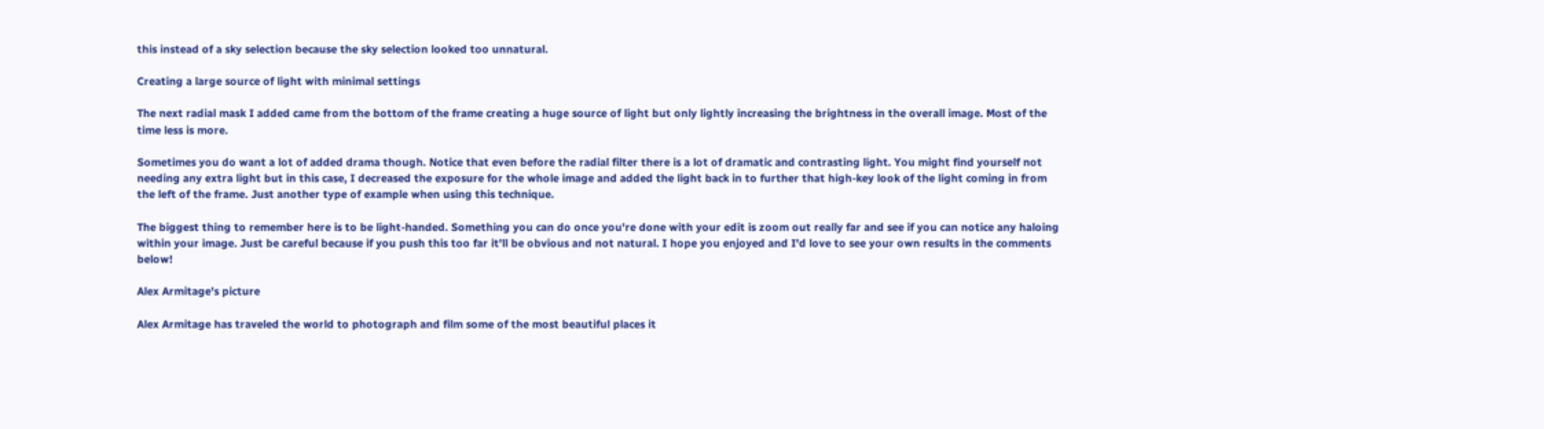this instead of a sky selection because the sky selection looked too unnatural.

Creating a large source of light with minimal settings

The next radial mask I added came from the bottom of the frame creating a huge source of light but only lightly increasing the brightness in the overall image. Most of the time less is more.

Sometimes you do want a lot of added drama though. Notice that even before the radial filter there is a lot of dramatic and contrasting light. You might find yourself not needing any extra light but in this case, I decreased the exposure for the whole image and added the light back in to further that high-key look of the light coming in from the left of the frame. Just another type of example when using this technique.

The biggest thing to remember here is to be light-handed. Something you can do once you're done with your edit is zoom out really far and see if you can notice any haloing within your image. Just be careful because if you push this too far it'll be obvious and not natural. I hope you enjoyed and I'd love to see your own results in the comments below!

Alex Armitage's picture

Alex Armitage has traveled the world to photograph and film some of the most beautiful places it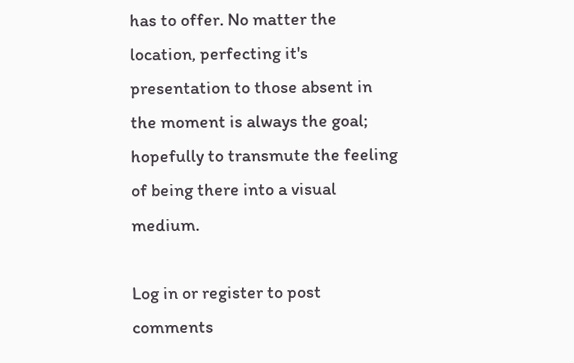has to offer. No matter the location, perfecting it's presentation to those absent in the moment is always the goal; hopefully to transmute the feeling of being there into a visual medium.

Log in or register to post comments